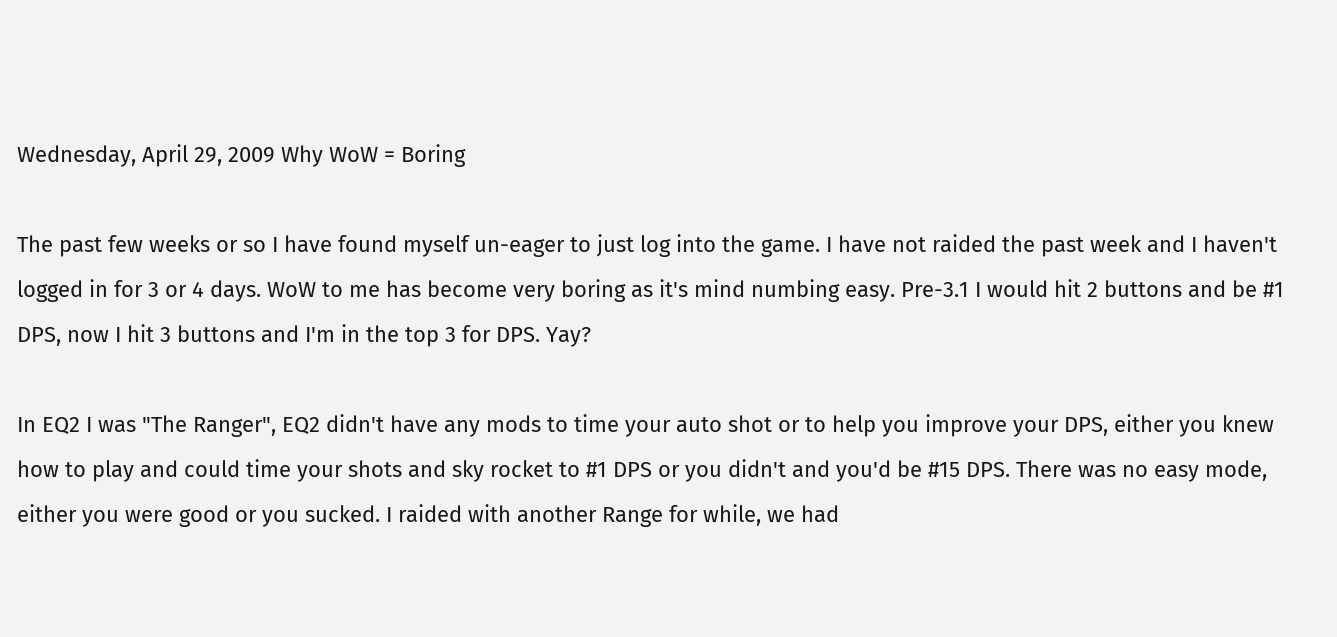Wednesday, April 29, 2009 Why WoW = Boring

The past few weeks or so I have found myself un-eager to just log into the game. I have not raided the past week and I haven't logged in for 3 or 4 days. WoW to me has become very boring as it's mind numbing easy. Pre-3.1 I would hit 2 buttons and be #1 DPS, now I hit 3 buttons and I'm in the top 3 for DPS. Yay?

In EQ2 I was "The Ranger", EQ2 didn't have any mods to time your auto shot or to help you improve your DPS, either you knew how to play and could time your shots and sky rocket to #1 DPS or you didn't and you'd be #15 DPS. There was no easy mode, either you were good or you sucked. I raided with another Range for while, we had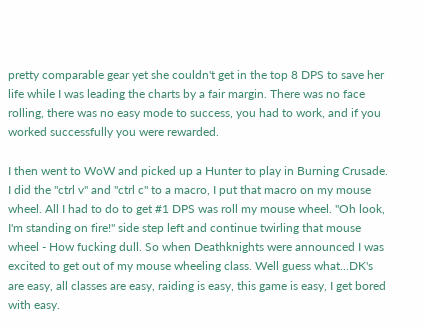pretty comparable gear yet she couldn't get in the top 8 DPS to save her life while I was leading the charts by a fair margin. There was no face rolling, there was no easy mode to success, you had to work, and if you worked successfully you were rewarded.

I then went to WoW and picked up a Hunter to play in Burning Crusade. I did the "ctrl v" and "ctrl c" to a macro, I put that macro on my mouse wheel. All I had to do to get #1 DPS was roll my mouse wheel. "Oh look, I'm standing on fire!" side step left and continue twirling that mouse wheel - How fucking dull. So when Deathknights were announced I was excited to get out of my mouse wheeling class. Well guess what...DK's are easy, all classes are easy, raiding is easy, this game is easy, I get bored with easy.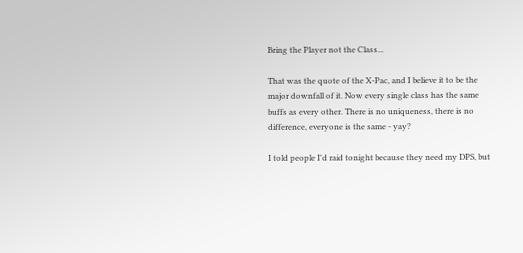Bring the Player not the Class...

That was the quote of the X-Pac, and I believe it to be the major downfall of it. Now every single class has the same buffs as every other. There is no uniqueness, there is no difference, everyone is the same - yay?

I told people I'd raid tonight because they need my DPS, but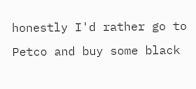honestly I'd rather go to Petco and buy some black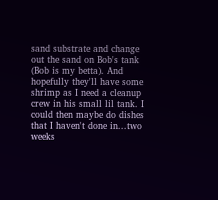sand substrate and change out the sand on Bob's tank (Bob is my betta). And hopefully they'll have some shrimp as I need a cleanup crew in his small lil tank. I could then maybe do dishes that I haven't done in...two weeks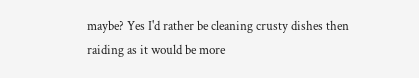maybe? Yes I'd rather be cleaning crusty dishes then raiding as it would be more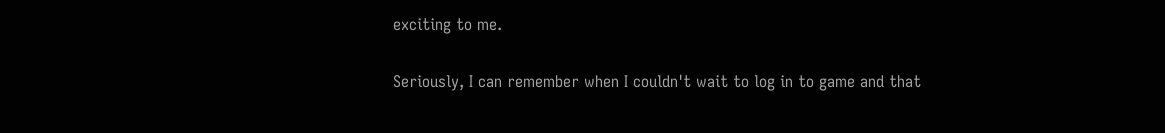exciting to me.

Seriously, I can remember when I couldn't wait to log in to game and that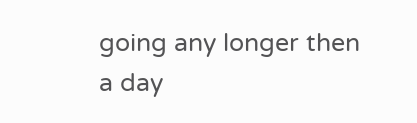going any longer then a day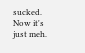sucked. Now it's just meh.